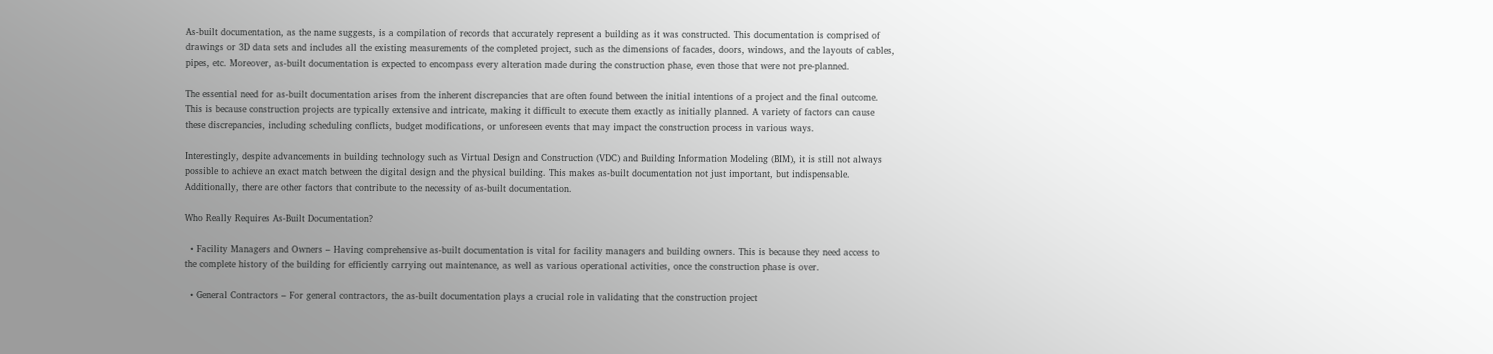As-built documentation, as the name suggests, is a compilation of records that accurately represent a building as it was constructed. This documentation is comprised of drawings or 3D data sets and includes all the existing measurements of the completed project, such as the dimensions of facades, doors, windows, and the layouts of cables, pipes, etc. Moreover, as-built documentation is expected to encompass every alteration made during the construction phase, even those that were not pre-planned.

The essential need for as-built documentation arises from the inherent discrepancies that are often found between the initial intentions of a project and the final outcome. This is because construction projects are typically extensive and intricate, making it difficult to execute them exactly as initially planned. A variety of factors can cause these discrepancies, including scheduling conflicts, budget modifications, or unforeseen events that may impact the construction process in various ways.

Interestingly, despite advancements in building technology such as Virtual Design and Construction (VDC) and Building Information Modeling (BIM), it is still not always possible to achieve an exact match between the digital design and the physical building. This makes as-built documentation not just important, but indispensable. Additionally, there are other factors that contribute to the necessity of as-built documentation.

Who Really Requires As-Built Documentation?

  • Facility Managers and Owners – Having comprehensive as-built documentation is vital for facility managers and building owners. This is because they need access to the complete history of the building for efficiently carrying out maintenance, as well as various operational activities, once the construction phase is over.

  • General Contractors – For general contractors, the as-built documentation plays a crucial role in validating that the construction project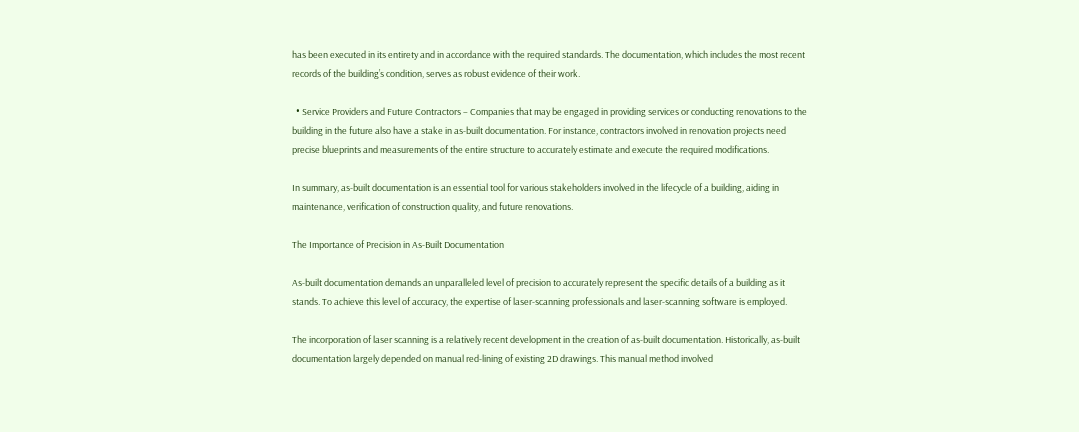has been executed in its entirety and in accordance with the required standards. The documentation, which includes the most recent records of the building’s condition, serves as robust evidence of their work.

  • Service Providers and Future Contractors – Companies that may be engaged in providing services or conducting renovations to the building in the future also have a stake in as-built documentation. For instance, contractors involved in renovation projects need precise blueprints and measurements of the entire structure to accurately estimate and execute the required modifications.

In summary, as-built documentation is an essential tool for various stakeholders involved in the lifecycle of a building, aiding in maintenance, verification of construction quality, and future renovations.

The Importance of Precision in As-Built Documentation

As-built documentation demands an unparalleled level of precision to accurately represent the specific details of a building as it stands. To achieve this level of accuracy, the expertise of laser-scanning professionals and laser-scanning software is employed.

The incorporation of laser scanning is a relatively recent development in the creation of as-built documentation. Historically, as-built documentation largely depended on manual red-lining of existing 2D drawings. This manual method involved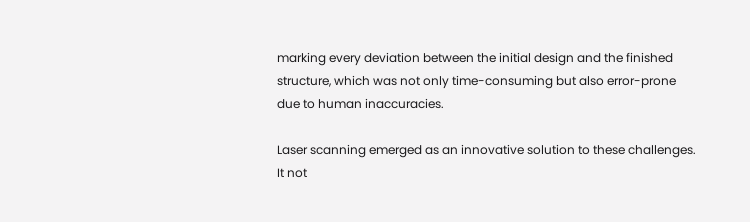marking every deviation between the initial design and the finished structure, which was not only time-consuming but also error-prone due to human inaccuracies.

Laser scanning emerged as an innovative solution to these challenges. It not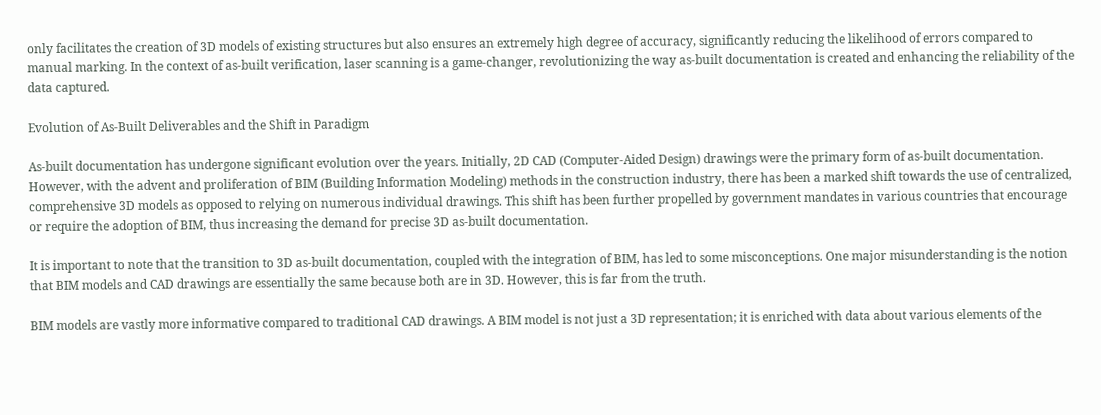only facilitates the creation of 3D models of existing structures but also ensures an extremely high degree of accuracy, significantly reducing the likelihood of errors compared to manual marking. In the context of as-built verification, laser scanning is a game-changer, revolutionizing the way as-built documentation is created and enhancing the reliability of the data captured.

Evolution of As-Built Deliverables and the Shift in Paradigm

As-built documentation has undergone significant evolution over the years. Initially, 2D CAD (Computer-Aided Design) drawings were the primary form of as-built documentation. However, with the advent and proliferation of BIM (Building Information Modeling) methods in the construction industry, there has been a marked shift towards the use of centralized, comprehensive 3D models as opposed to relying on numerous individual drawings. This shift has been further propelled by government mandates in various countries that encourage or require the adoption of BIM, thus increasing the demand for precise 3D as-built documentation.

It is important to note that the transition to 3D as-built documentation, coupled with the integration of BIM, has led to some misconceptions. One major misunderstanding is the notion that BIM models and CAD drawings are essentially the same because both are in 3D. However, this is far from the truth.

BIM models are vastly more informative compared to traditional CAD drawings. A BIM model is not just a 3D representation; it is enriched with data about various elements of the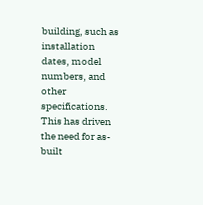building, such as installation dates, model numbers, and other specifications. This has driven the need for as-built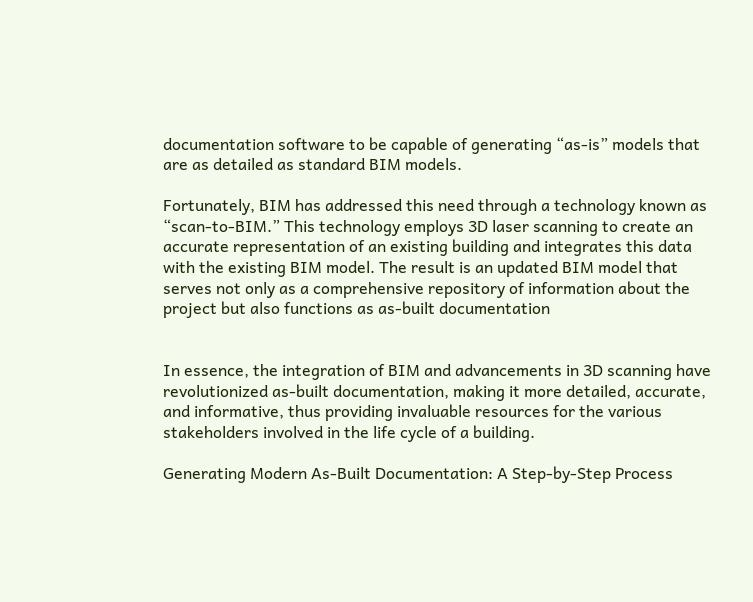documentation software to be capable of generating “as-is” models that are as detailed as standard BIM models.

Fortunately, BIM has addressed this need through a technology known as “scan-to-BIM.” This technology employs 3D laser scanning to create an accurate representation of an existing building and integrates this data with the existing BIM model. The result is an updated BIM model that serves not only as a comprehensive repository of information about the project but also functions as as-built documentation


In essence, the integration of BIM and advancements in 3D scanning have revolutionized as-built documentation, making it more detailed, accurate, and informative, thus providing invaluable resources for the various stakeholders involved in the life cycle of a building.

Generating Modern As-Built Documentation: A Step-by-Step Process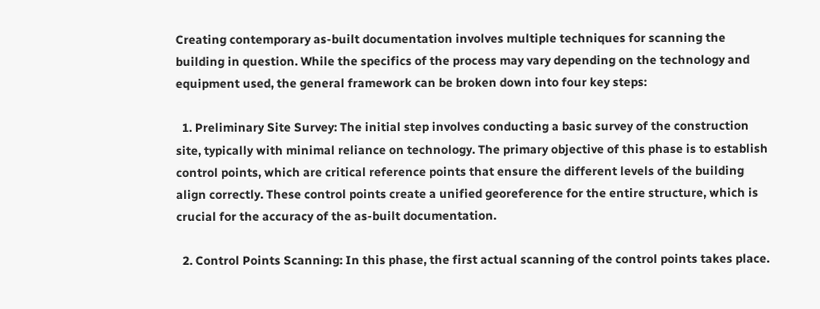Creating contemporary as-built documentation involves multiple techniques for scanning the building in question. While the specifics of the process may vary depending on the technology and equipment used, the general framework can be broken down into four key steps:

  1. Preliminary Site Survey: The initial step involves conducting a basic survey of the construction site, typically with minimal reliance on technology. The primary objective of this phase is to establish control points, which are critical reference points that ensure the different levels of the building align correctly. These control points create a unified georeference for the entire structure, which is crucial for the accuracy of the as-built documentation.

  2. Control Points Scanning: In this phase, the first actual scanning of the control points takes place.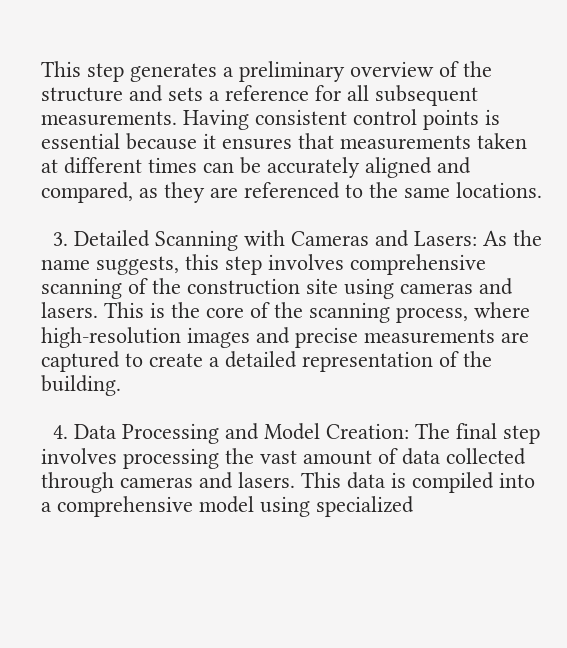This step generates a preliminary overview of the structure and sets a reference for all subsequent measurements. Having consistent control points is essential because it ensures that measurements taken at different times can be accurately aligned and compared, as they are referenced to the same locations.

  3. Detailed Scanning with Cameras and Lasers: As the name suggests, this step involves comprehensive scanning of the construction site using cameras and lasers. This is the core of the scanning process, where high-resolution images and precise measurements are captured to create a detailed representation of the building.

  4. Data Processing and Model Creation: The final step involves processing the vast amount of data collected through cameras and lasers. This data is compiled into a comprehensive model using specialized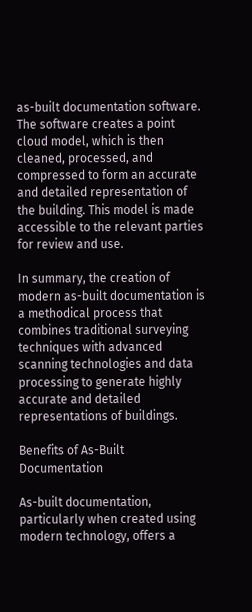as-built documentation software. The software creates a point cloud model, which is then cleaned, processed, and compressed to form an accurate and detailed representation of the building. This model is made accessible to the relevant parties for review and use.

In summary, the creation of modern as-built documentation is a methodical process that combines traditional surveying techniques with advanced scanning technologies and data processing to generate highly accurate and detailed representations of buildings.

Benefits of As-Built Documentation

As-built documentation, particularly when created using modern technology, offers a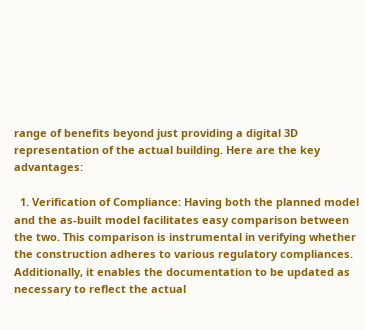range of benefits beyond just providing a digital 3D representation of the actual building. Here are the key advantages:

  1. Verification of Compliance: Having both the planned model and the as-built model facilitates easy comparison between the two. This comparison is instrumental in verifying whether the construction adheres to various regulatory compliances. Additionally, it enables the documentation to be updated as necessary to reflect the actual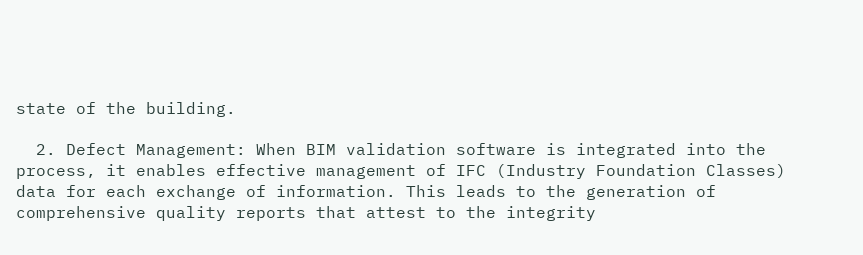state of the building.

  2. Defect Management: When BIM validation software is integrated into the process, it enables effective management of IFC (Industry Foundation Classes) data for each exchange of information. This leads to the generation of comprehensive quality reports that attest to the integrity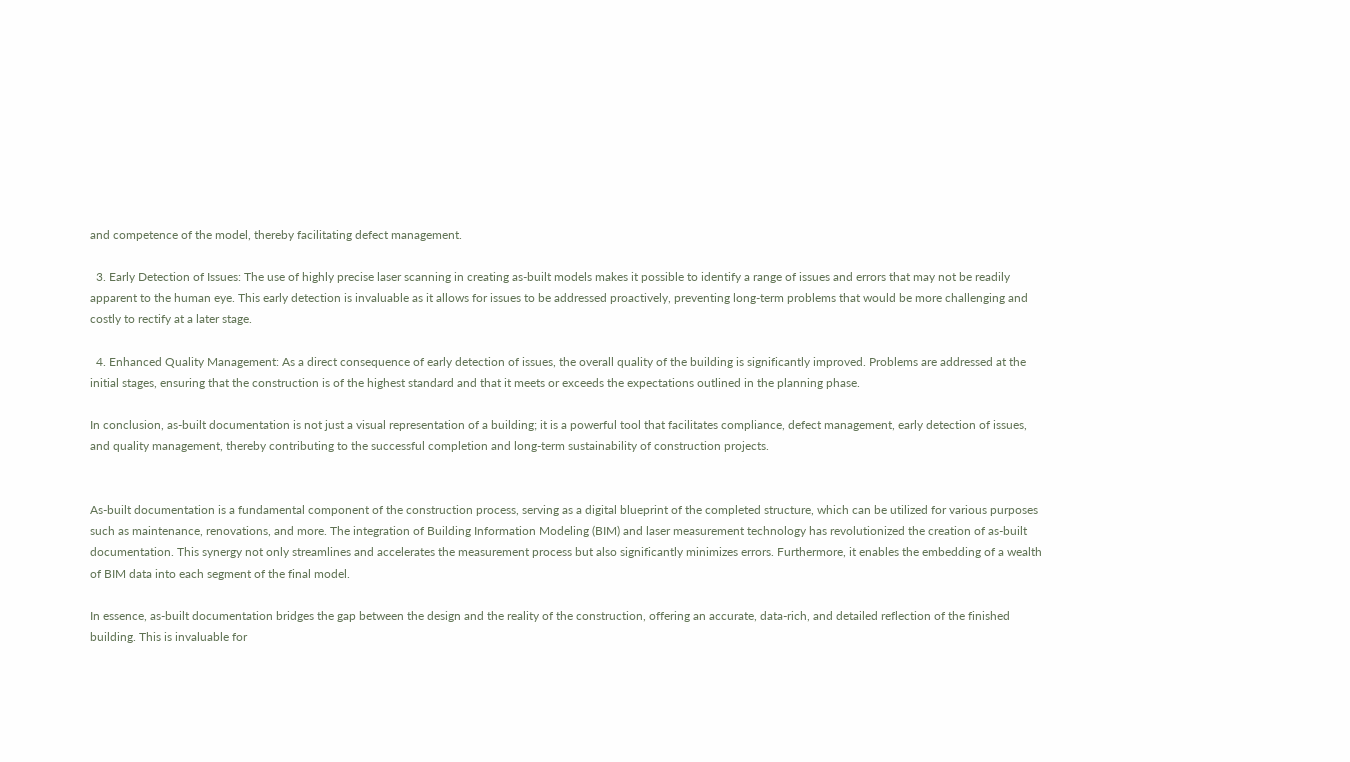and competence of the model, thereby facilitating defect management.

  3. Early Detection of Issues: The use of highly precise laser scanning in creating as-built models makes it possible to identify a range of issues and errors that may not be readily apparent to the human eye. This early detection is invaluable as it allows for issues to be addressed proactively, preventing long-term problems that would be more challenging and costly to rectify at a later stage.

  4. Enhanced Quality Management: As a direct consequence of early detection of issues, the overall quality of the building is significantly improved. Problems are addressed at the initial stages, ensuring that the construction is of the highest standard and that it meets or exceeds the expectations outlined in the planning phase.

In conclusion, as-built documentation is not just a visual representation of a building; it is a powerful tool that facilitates compliance, defect management, early detection of issues, and quality management, thereby contributing to the successful completion and long-term sustainability of construction projects.


As-built documentation is a fundamental component of the construction process, serving as a digital blueprint of the completed structure, which can be utilized for various purposes such as maintenance, renovations, and more. The integration of Building Information Modeling (BIM) and laser measurement technology has revolutionized the creation of as-built documentation. This synergy not only streamlines and accelerates the measurement process but also significantly minimizes errors. Furthermore, it enables the embedding of a wealth of BIM data into each segment of the final model.

In essence, as-built documentation bridges the gap between the design and the reality of the construction, offering an accurate, data-rich, and detailed reflection of the finished building. This is invaluable for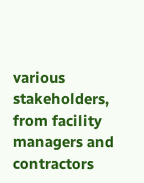various stakeholders, from facility managers and contractors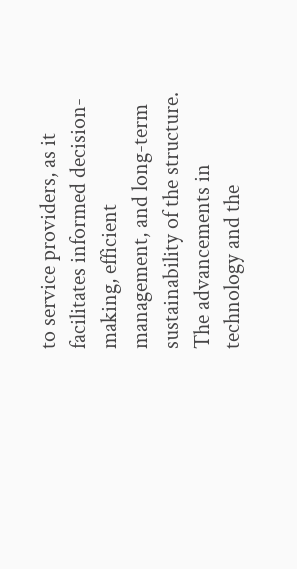to service providers, as it facilitates informed decision-making, efficient management, and long-term sustainability of the structure. The advancements in technology and the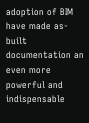adoption of BIM have made as-built documentation an even more powerful and indispensable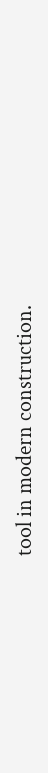tool in modern construction.